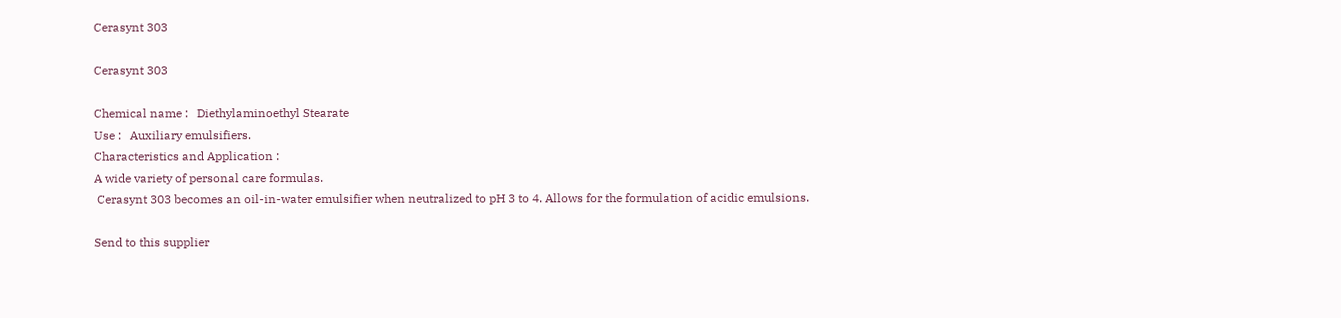Cerasynt 303

Cerasynt 303

Chemical name :   Diethylaminoethyl Stearate
Use :   Auxiliary emulsifiers.
Characteristics and Application :
A wide variety of personal care formulas.
 Cerasynt 303 becomes an oil-in-water emulsifier when neutralized to pH 3 to 4. Allows for the formulation of acidic emulsions.

Send to this supplier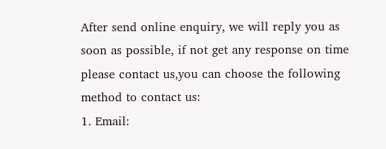After send online enquiry, we will reply you as soon as possible, if not get any response on time please contact us,you can choose the following method to contact us:
1. Email: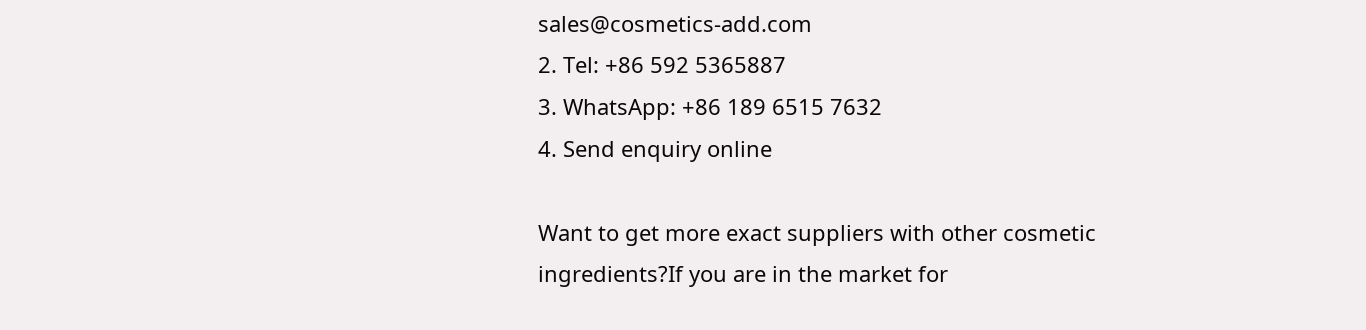sales@cosmetics-add.com
2. Tel: +86 592 5365887
3. WhatsApp: +86 189 6515 7632
4. Send enquiry online

Want to get more exact suppliers with other cosmetic ingredients?If you are in the market for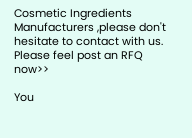Cosmetic Ingredients Manufacturers ,please don't hesitate to contact with us. Please feel post an RFQ now>>

You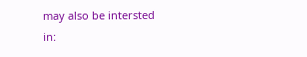may also be intersted in: